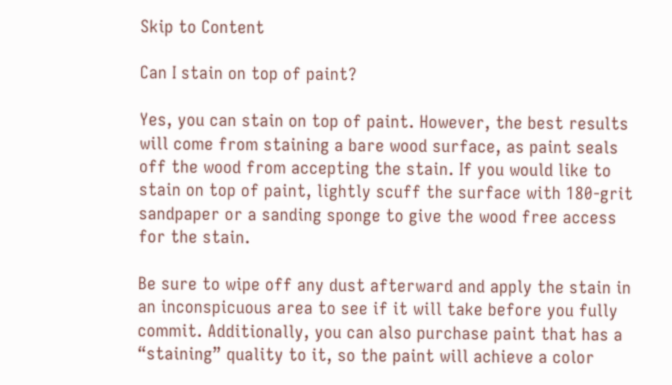Skip to Content

Can I stain on top of paint?

Yes, you can stain on top of paint. However, the best results will come from staining a bare wood surface, as paint seals off the wood from accepting the stain. If you would like to stain on top of paint, lightly scuff the surface with 180-grit sandpaper or a sanding sponge to give the wood free access for the stain.

Be sure to wipe off any dust afterward and apply the stain in an inconspicuous area to see if it will take before you fully commit. Additionally, you can also purchase paint that has a “staining” quality to it, so the paint will achieve a color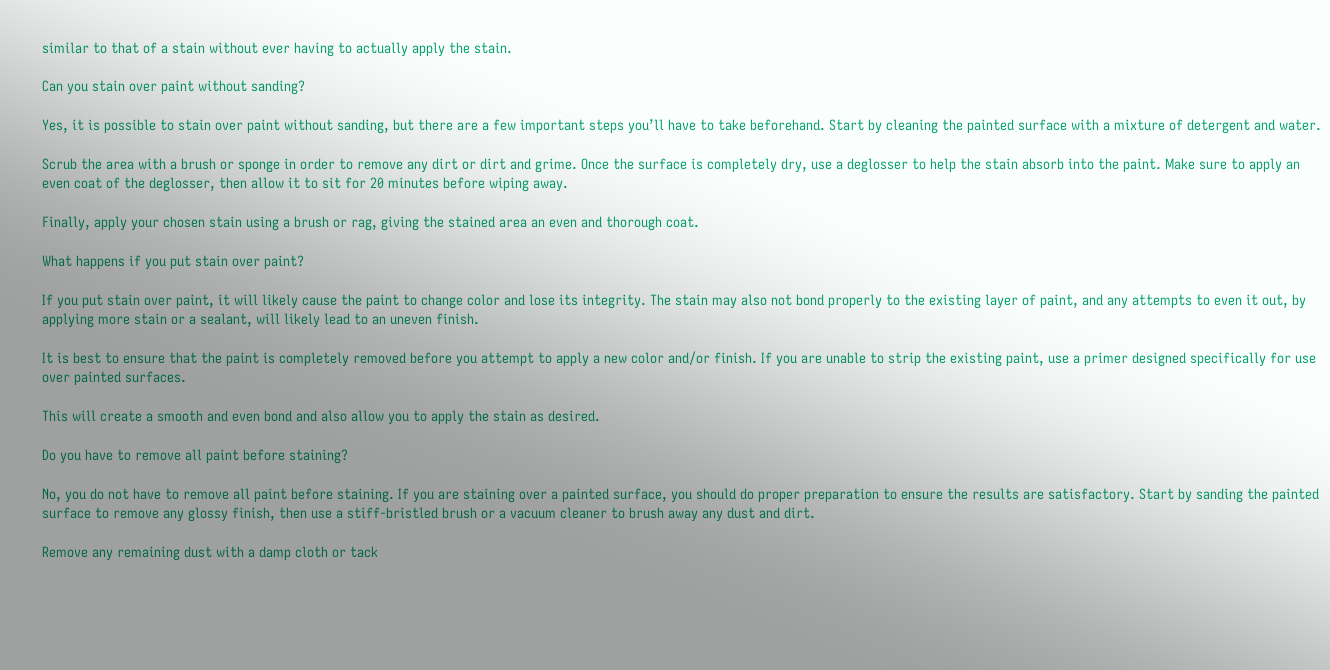similar to that of a stain without ever having to actually apply the stain.

Can you stain over paint without sanding?

Yes, it is possible to stain over paint without sanding, but there are a few important steps you’ll have to take beforehand. Start by cleaning the painted surface with a mixture of detergent and water.

Scrub the area with a brush or sponge in order to remove any dirt or dirt and grime. Once the surface is completely dry, use a deglosser to help the stain absorb into the paint. Make sure to apply an even coat of the deglosser, then allow it to sit for 20 minutes before wiping away.

Finally, apply your chosen stain using a brush or rag, giving the stained area an even and thorough coat.

What happens if you put stain over paint?

If you put stain over paint, it will likely cause the paint to change color and lose its integrity. The stain may also not bond properly to the existing layer of paint, and any attempts to even it out, by applying more stain or a sealant, will likely lead to an uneven finish.

It is best to ensure that the paint is completely removed before you attempt to apply a new color and/or finish. If you are unable to strip the existing paint, use a primer designed specifically for use over painted surfaces.

This will create a smooth and even bond and also allow you to apply the stain as desired.

Do you have to remove all paint before staining?

No, you do not have to remove all paint before staining. If you are staining over a painted surface, you should do proper preparation to ensure the results are satisfactory. Start by sanding the painted surface to remove any glossy finish, then use a stiff-bristled brush or a vacuum cleaner to brush away any dust and dirt.

Remove any remaining dust with a damp cloth or tack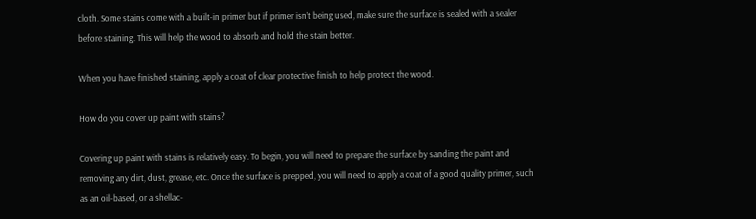cloth. Some stains come with a built-in primer but if primer isn’t being used, make sure the surface is sealed with a sealer before staining. This will help the wood to absorb and hold the stain better.

When you have finished staining, apply a coat of clear protective finish to help protect the wood.

How do you cover up paint with stains?

Covering up paint with stains is relatively easy. To begin, you will need to prepare the surface by sanding the paint and removing any dirt, dust, grease, etc. Once the surface is prepped, you will need to apply a coat of a good quality primer, such as an oil-based, or a shellac-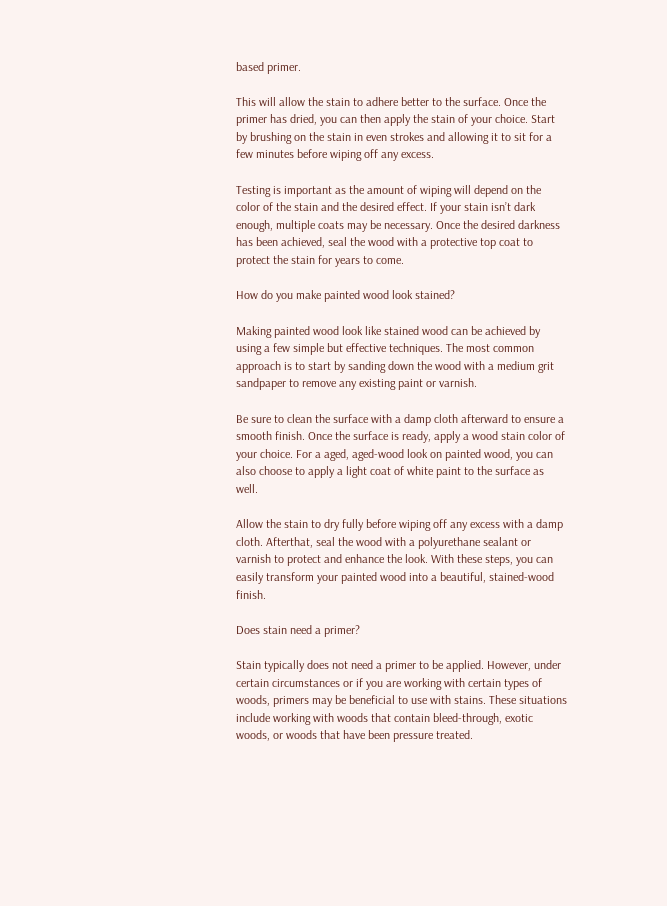based primer.

This will allow the stain to adhere better to the surface. Once the primer has dried, you can then apply the stain of your choice. Start by brushing on the stain in even strokes and allowing it to sit for a few minutes before wiping off any excess.

Testing is important as the amount of wiping will depend on the color of the stain and the desired effect. If your stain isn’t dark enough, multiple coats may be necessary. Once the desired darkness has been achieved, seal the wood with a protective top coat to protect the stain for years to come.

How do you make painted wood look stained?

Making painted wood look like stained wood can be achieved by using a few simple but effective techniques. The most common approach is to start by sanding down the wood with a medium grit sandpaper to remove any existing paint or varnish.

Be sure to clean the surface with a damp cloth afterward to ensure a smooth finish. Once the surface is ready, apply a wood stain color of your choice. For a aged, aged-wood look on painted wood, you can also choose to apply a light coat of white paint to the surface as well.

Allow the stain to dry fully before wiping off any excess with a damp cloth. Afterthat, seal the wood with a polyurethane sealant or varnish to protect and enhance the look. With these steps, you can easily transform your painted wood into a beautiful, stained-wood finish.

Does stain need a primer?

Stain typically does not need a primer to be applied. However, under certain circumstances or if you are working with certain types of woods, primers may be beneficial to use with stains. These situations include working with woods that contain bleed-through, exotic woods, or woods that have been pressure treated.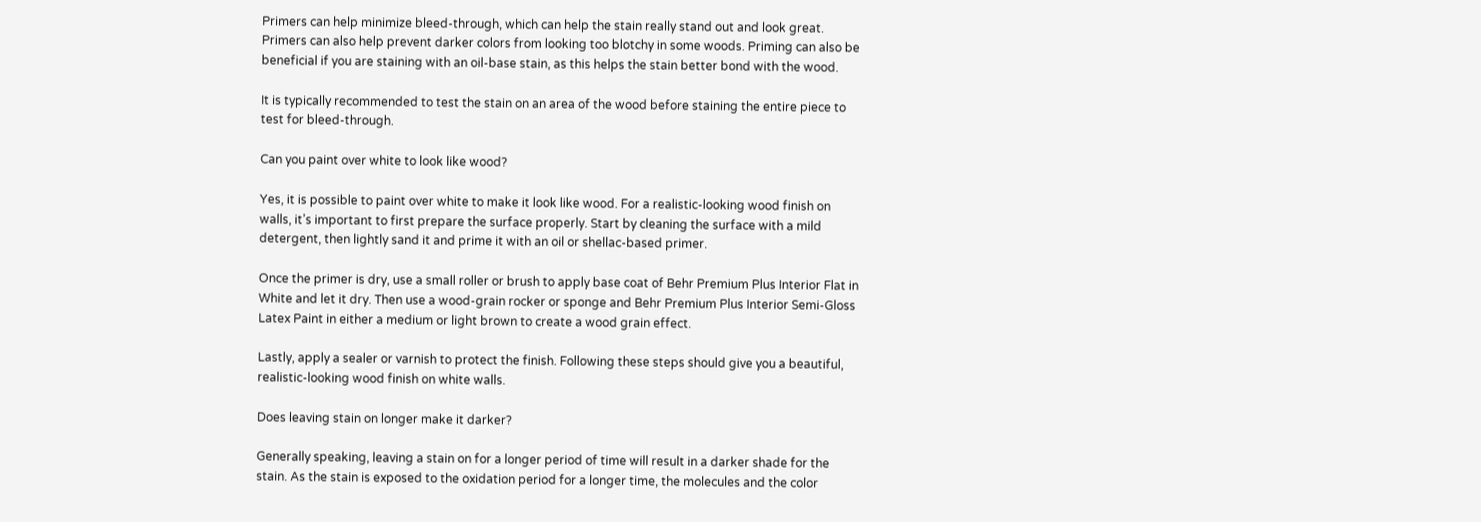Primers can help minimize bleed-through, which can help the stain really stand out and look great. Primers can also help prevent darker colors from looking too blotchy in some woods. Priming can also be beneficial if you are staining with an oil-base stain, as this helps the stain better bond with the wood.

It is typically recommended to test the stain on an area of the wood before staining the entire piece to test for bleed-through.

Can you paint over white to look like wood?

Yes, it is possible to paint over white to make it look like wood. For a realistic-looking wood finish on walls, it’s important to first prepare the surface properly. Start by cleaning the surface with a mild detergent, then lightly sand it and prime it with an oil or shellac-based primer.

Once the primer is dry, use a small roller or brush to apply base coat of Behr Premium Plus Interior Flat in White and let it dry. Then use a wood-grain rocker or sponge and Behr Premium Plus Interior Semi-Gloss Latex Paint in either a medium or light brown to create a wood grain effect.

Lastly, apply a sealer or varnish to protect the finish. Following these steps should give you a beautiful, realistic-looking wood finish on white walls.

Does leaving stain on longer make it darker?

Generally speaking, leaving a stain on for a longer period of time will result in a darker shade for the stain. As the stain is exposed to the oxidation period for a longer time, the molecules and the color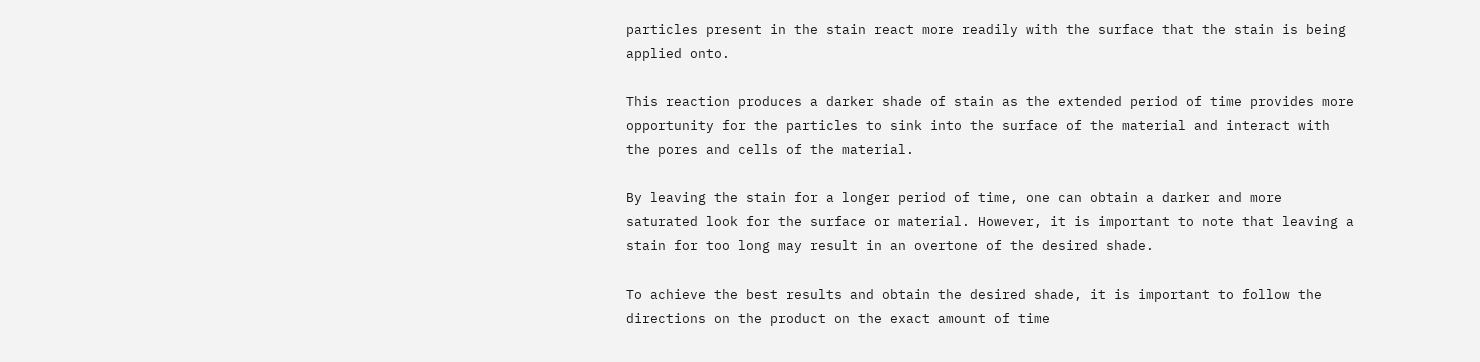particles present in the stain react more readily with the surface that the stain is being applied onto.

This reaction produces a darker shade of stain as the extended period of time provides more opportunity for the particles to sink into the surface of the material and interact with the pores and cells of the material.

By leaving the stain for a longer period of time, one can obtain a darker and more saturated look for the surface or material. However, it is important to note that leaving a stain for too long may result in an overtone of the desired shade.

To achieve the best results and obtain the desired shade, it is important to follow the directions on the product on the exact amount of time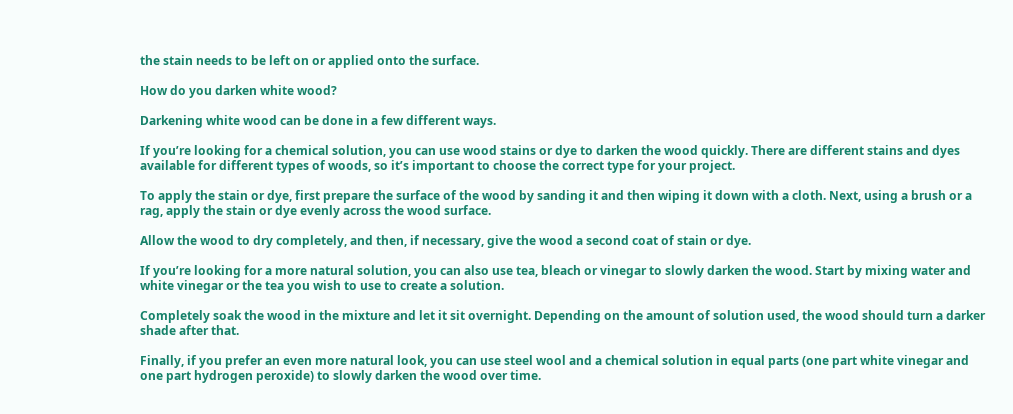the stain needs to be left on or applied onto the surface.

How do you darken white wood?

Darkening white wood can be done in a few different ways.

If you’re looking for a chemical solution, you can use wood stains or dye to darken the wood quickly. There are different stains and dyes available for different types of woods, so it’s important to choose the correct type for your project.

To apply the stain or dye, first prepare the surface of the wood by sanding it and then wiping it down with a cloth. Next, using a brush or a rag, apply the stain or dye evenly across the wood surface.

Allow the wood to dry completely, and then, if necessary, give the wood a second coat of stain or dye.

If you’re looking for a more natural solution, you can also use tea, bleach or vinegar to slowly darken the wood. Start by mixing water and white vinegar or the tea you wish to use to create a solution.

Completely soak the wood in the mixture and let it sit overnight. Depending on the amount of solution used, the wood should turn a darker shade after that.

Finally, if you prefer an even more natural look, you can use steel wool and a chemical solution in equal parts (one part white vinegar and one part hydrogen peroxide) to slowly darken the wood over time.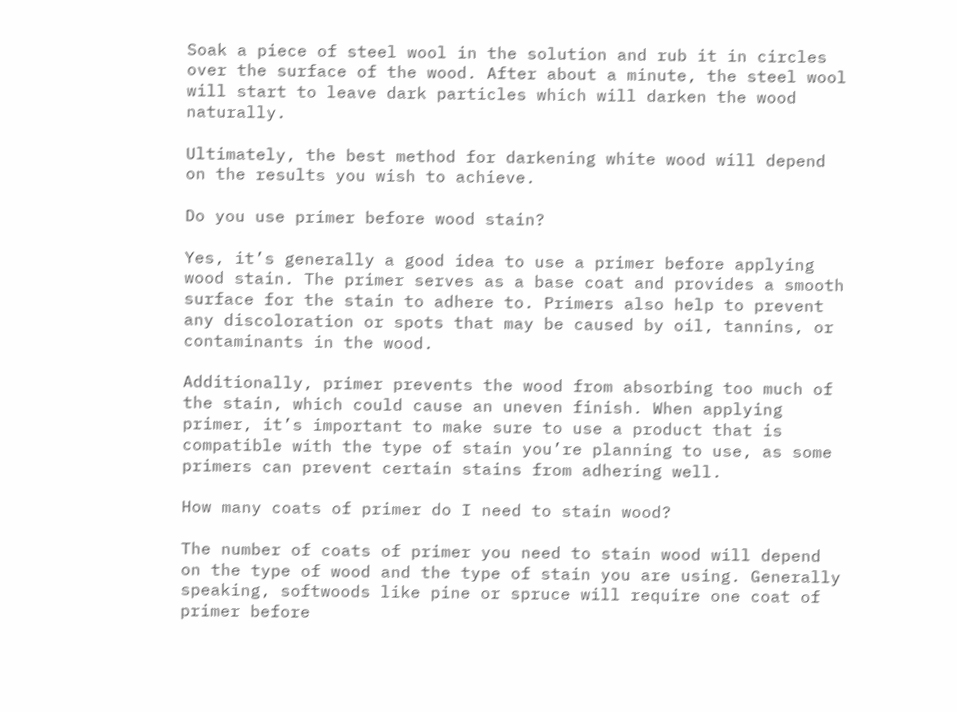Soak a piece of steel wool in the solution and rub it in circles over the surface of the wood. After about a minute, the steel wool will start to leave dark particles which will darken the wood naturally.

Ultimately, the best method for darkening white wood will depend on the results you wish to achieve.

Do you use primer before wood stain?

Yes, it’s generally a good idea to use a primer before applying wood stain. The primer serves as a base coat and provides a smooth surface for the stain to adhere to. Primers also help to prevent any discoloration or spots that may be caused by oil, tannins, or contaminants in the wood.

Additionally, primer prevents the wood from absorbing too much of the stain, which could cause an uneven finish. When applying primer, it’s important to make sure to use a product that is compatible with the type of stain you’re planning to use, as some primers can prevent certain stains from adhering well.

How many coats of primer do I need to stain wood?

The number of coats of primer you need to stain wood will depend on the type of wood and the type of stain you are using. Generally speaking, softwoods like pine or spruce will require one coat of primer before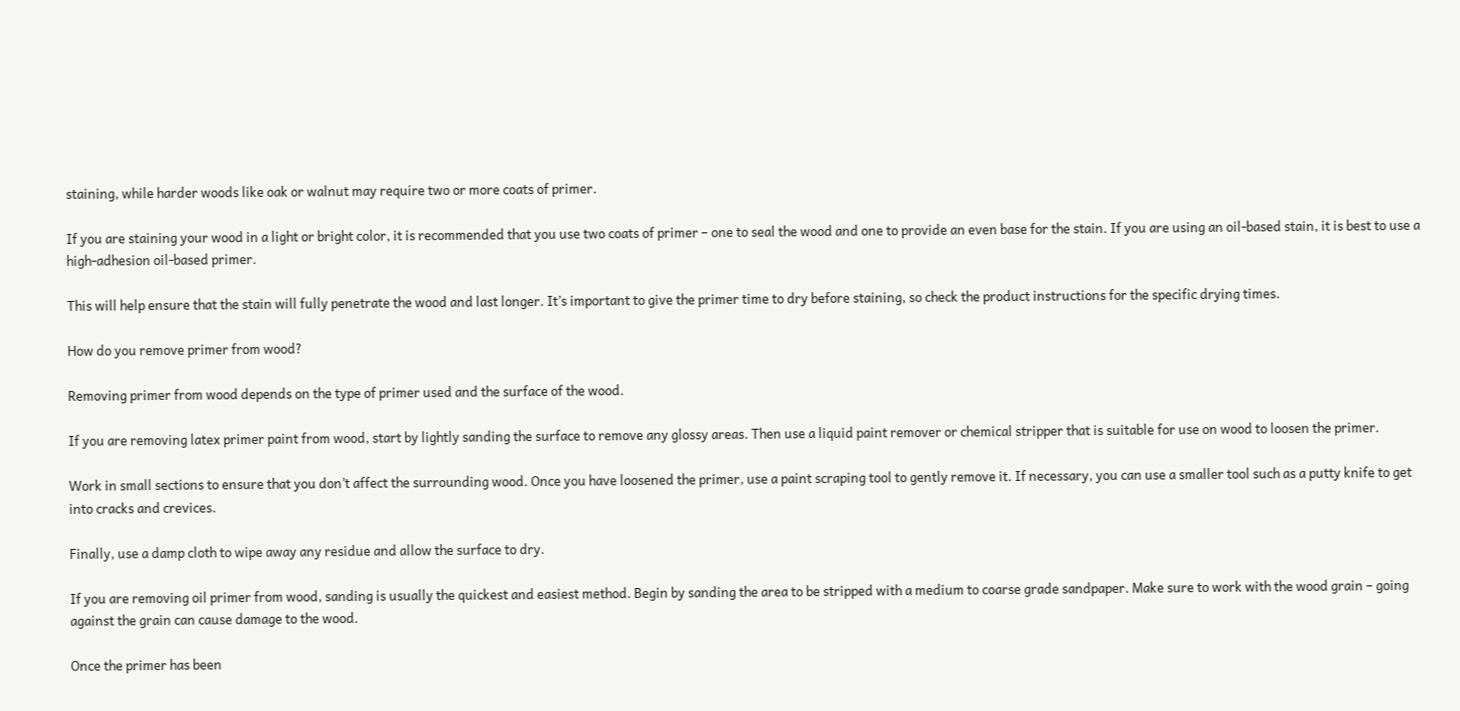staining, while harder woods like oak or walnut may require two or more coats of primer.

If you are staining your wood in a light or bright color, it is recommended that you use two coats of primer – one to seal the wood and one to provide an even base for the stain. If you are using an oil-based stain, it is best to use a high-adhesion oil-based primer.

This will help ensure that the stain will fully penetrate the wood and last longer. It’s important to give the primer time to dry before staining, so check the product instructions for the specific drying times.

How do you remove primer from wood?

Removing primer from wood depends on the type of primer used and the surface of the wood.

If you are removing latex primer paint from wood, start by lightly sanding the surface to remove any glossy areas. Then use a liquid paint remover or chemical stripper that is suitable for use on wood to loosen the primer.

Work in small sections to ensure that you don’t affect the surrounding wood. Once you have loosened the primer, use a paint scraping tool to gently remove it. If necessary, you can use a smaller tool such as a putty knife to get into cracks and crevices.

Finally, use a damp cloth to wipe away any residue and allow the surface to dry.

If you are removing oil primer from wood, sanding is usually the quickest and easiest method. Begin by sanding the area to be stripped with a medium to coarse grade sandpaper. Make sure to work with the wood grain – going against the grain can cause damage to the wood.

Once the primer has been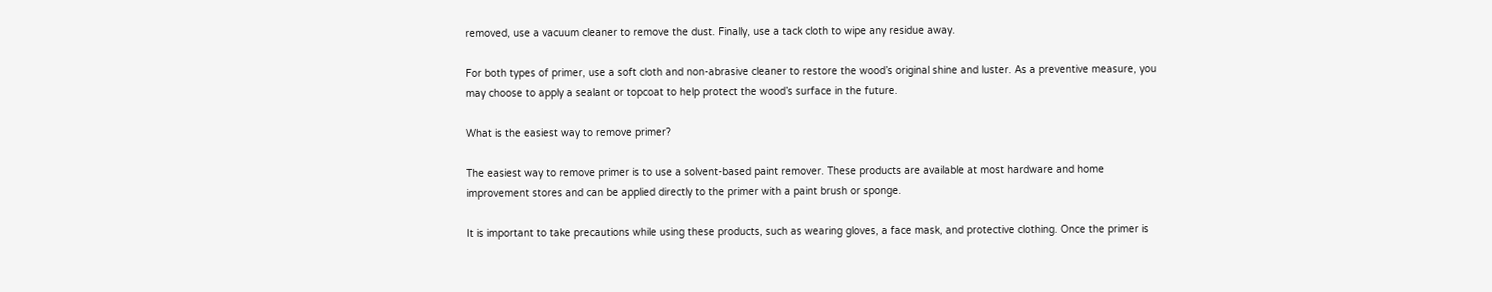removed, use a vacuum cleaner to remove the dust. Finally, use a tack cloth to wipe any residue away.

For both types of primer, use a soft cloth and non-abrasive cleaner to restore the wood’s original shine and luster. As a preventive measure, you may choose to apply a sealant or topcoat to help protect the wood’s surface in the future.

What is the easiest way to remove primer?

The easiest way to remove primer is to use a solvent-based paint remover. These products are available at most hardware and home improvement stores and can be applied directly to the primer with a paint brush or sponge.

It is important to take precautions while using these products, such as wearing gloves, a face mask, and protective clothing. Once the primer is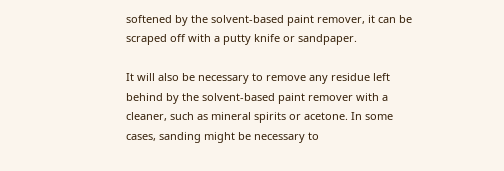softened by the solvent-based paint remover, it can be scraped off with a putty knife or sandpaper.

It will also be necessary to remove any residue left behind by the solvent-based paint remover with a cleaner, such as mineral spirits or acetone. In some cases, sanding might be necessary to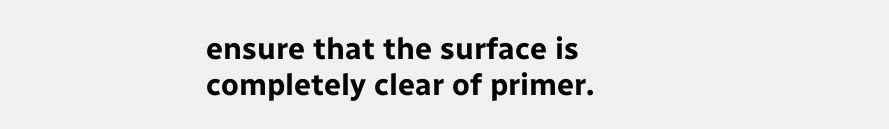ensure that the surface is completely clear of primer.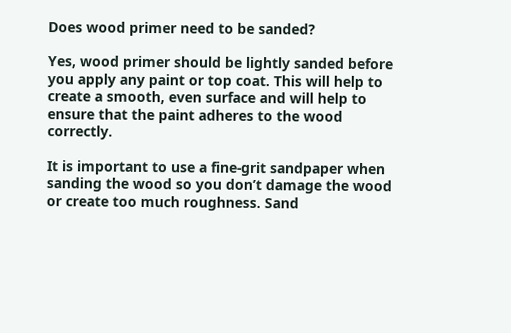Does wood primer need to be sanded?

Yes, wood primer should be lightly sanded before you apply any paint or top coat. This will help to create a smooth, even surface and will help to ensure that the paint adheres to the wood correctly.

It is important to use a fine-grit sandpaper when sanding the wood so you don’t damage the wood or create too much roughness. Sand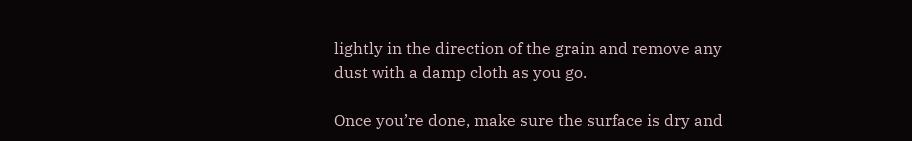lightly in the direction of the grain and remove any dust with a damp cloth as you go.

Once you’re done, make sure the surface is dry and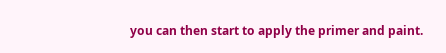you can then start to apply the primer and paint.